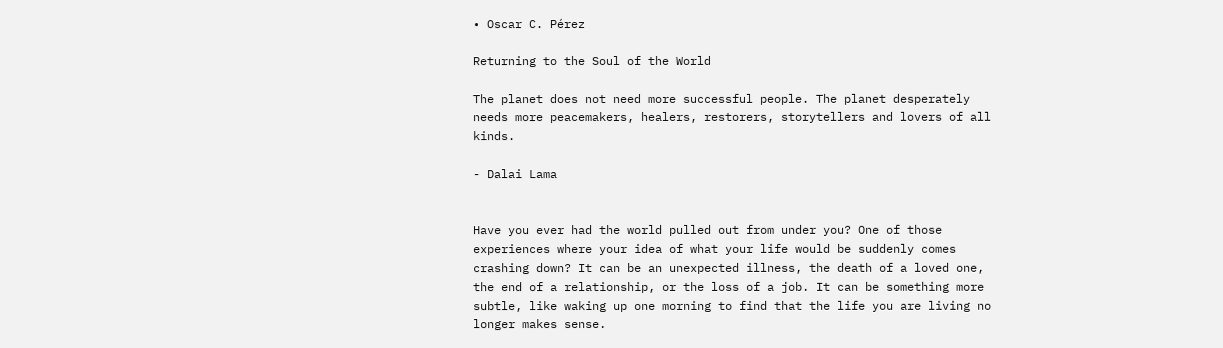• Oscar C. Pérez

Returning to the Soul of the World

The planet does not need more successful people. The planet desperately needs more peacemakers, healers, restorers, storytellers and lovers of all kinds.

- Dalai Lama


Have you ever had the world pulled out from under you? One of those experiences where your idea of what your life would be suddenly comes crashing down? It can be an unexpected illness, the death of a loved one, the end of a relationship, or the loss of a job. It can be something more subtle, like waking up one morning to find that the life you are living no longer makes sense.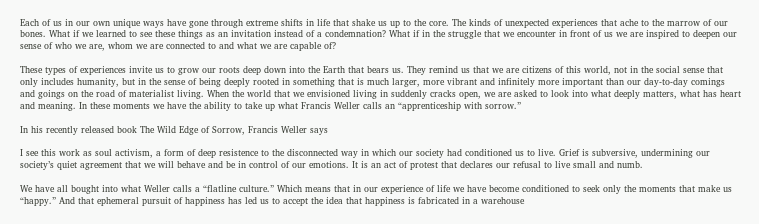Each of us in our own unique ways have gone through extreme shifts in life that shake us up to the core. The kinds of unexpected experiences that ache to the marrow of our bones. What if we learned to see these things as an invitation instead of a condemnation? What if in the struggle that we encounter in front of us we are inspired to deepen our sense of who we are, whom we are connected to and what we are capable of?

These types of experiences invite us to grow our roots deep down into the Earth that bears us. They remind us that we are citizens of this world, not in the social sense that only includes humanity, but in the sense of being deeply rooted in something that is much larger, more vibrant and infinitely more important than our day-to-day comings and goings on the road of materialist living. When the world that we envisioned living in suddenly cracks open, we are asked to look into what deeply matters, what has heart and meaning. In these moments we have the ability to take up what Francis Weller calls an “apprenticeship with sorrow.”

In his recently released book The Wild Edge of Sorrow, Francis Weller says

I see this work as soul activism, a form of deep resistence to the disconnected way in which our society had conditioned us to live. Grief is subversive, undermining our society’s quiet agreement that we will behave and be in control of our emotions. It is an act of protest that declares our refusal to live small and numb.

We have all bought into what Weller calls a “flatline culture.” Which means that in our experience of life we have become conditioned to seek only the moments that make us “happy.” And that ephemeral pursuit of happiness has led us to accept the idea that happiness is fabricated in a warehouse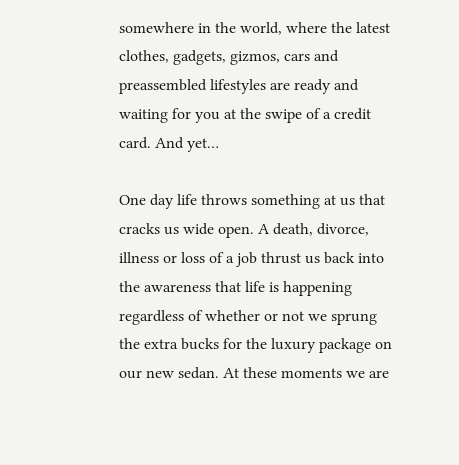somewhere in the world, where the latest clothes, gadgets, gizmos, cars and preassembled lifestyles are ready and waiting for you at the swipe of a credit card. And yet…

One day life throws something at us that cracks us wide open. A death, divorce, illness or loss of a job thrust us back into the awareness that life is happening regardless of whether or not we sprung the extra bucks for the luxury package on our new sedan. At these moments we are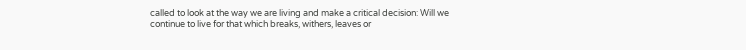called to look at the way we are living and make a critical decision: Will we continue to live for that which breaks, withers, leaves or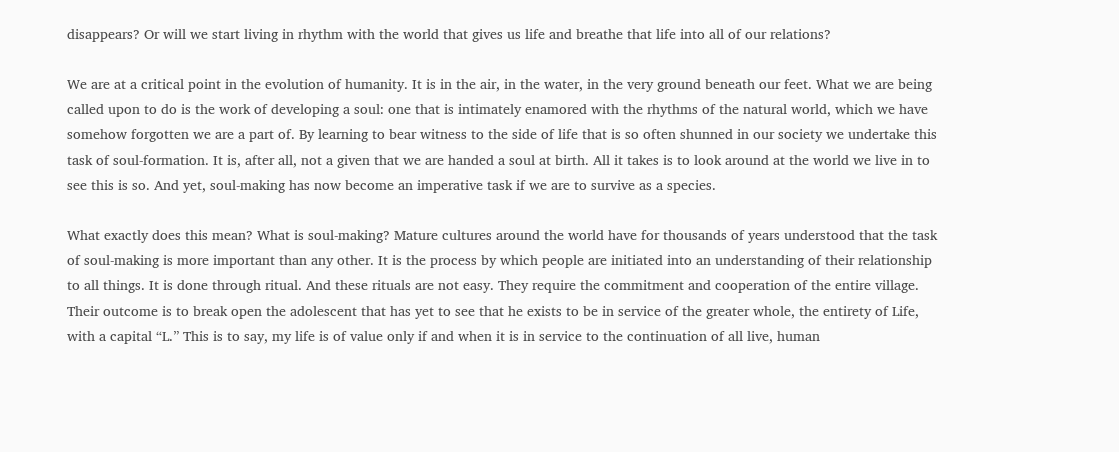disappears? Or will we start living in rhythm with the world that gives us life and breathe that life into all of our relations?

We are at a critical point in the evolution of humanity. It is in the air, in the water, in the very ground beneath our feet. What we are being called upon to do is the work of developing a soul: one that is intimately enamored with the rhythms of the natural world, which we have somehow forgotten we are a part of. By learning to bear witness to the side of life that is so often shunned in our society we undertake this task of soul-formation. It is, after all, not a given that we are handed a soul at birth. All it takes is to look around at the world we live in to see this is so. And yet, soul-making has now become an imperative task if we are to survive as a species.

What exactly does this mean? What is soul-making? Mature cultures around the world have for thousands of years understood that the task of soul-making is more important than any other. It is the process by which people are initiated into an understanding of their relationship to all things. It is done through ritual. And these rituals are not easy. They require the commitment and cooperation of the entire village. Their outcome is to break open the adolescent that has yet to see that he exists to be in service of the greater whole, the entirety of Life, with a capital “L.” This is to say, my life is of value only if and when it is in service to the continuation of all live, human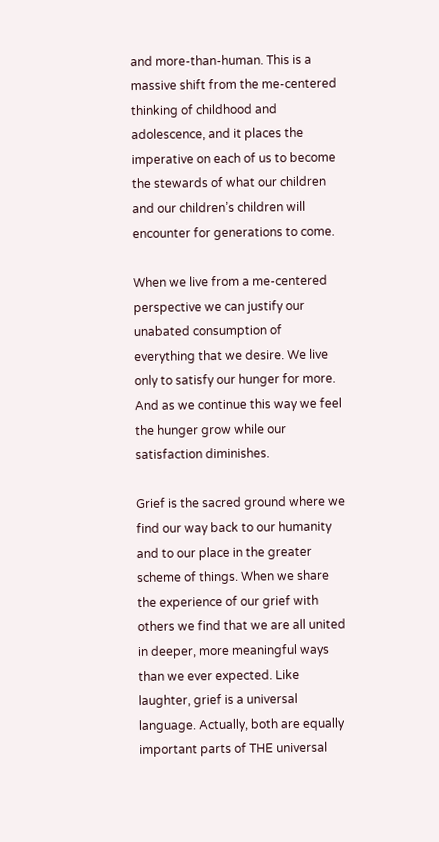and more-than-human. This is a massive shift from the me-centered thinking of childhood and adolescence, and it places the imperative on each of us to become the stewards of what our children and our children’s children will encounter for generations to come.

When we live from a me-centered perspective we can justify our unabated consumption of everything that we desire. We live only to satisfy our hunger for more. And as we continue this way we feel the hunger grow while our satisfaction diminishes.

Grief is the sacred ground where we find our way back to our humanity and to our place in the greater scheme of things. When we share the experience of our grief with others we find that we are all united in deeper, more meaningful ways than we ever expected. Like laughter, grief is a universal language. Actually, both are equally important parts of THE universal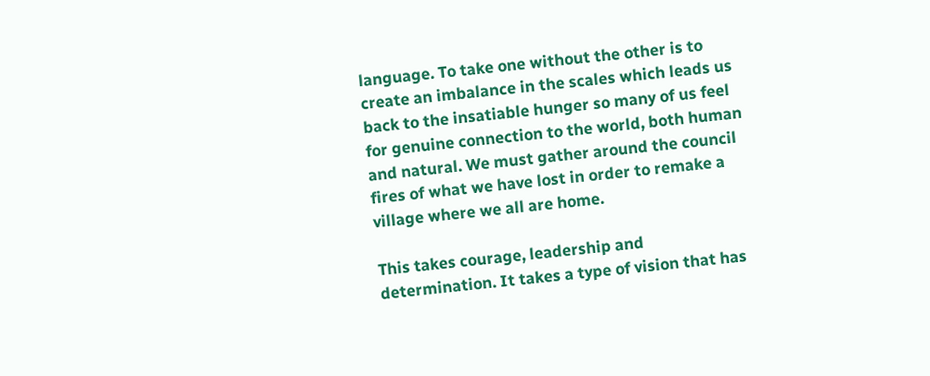language. To take one without the other is to create an imbalance in the scales which leads us back to the insatiable hunger so many of us feel for genuine connection to the world, both human and natural. We must gather around the council fires of what we have lost in order to remake a village where we all are home.

This takes courage, leadership and determination. It takes a type of vision that has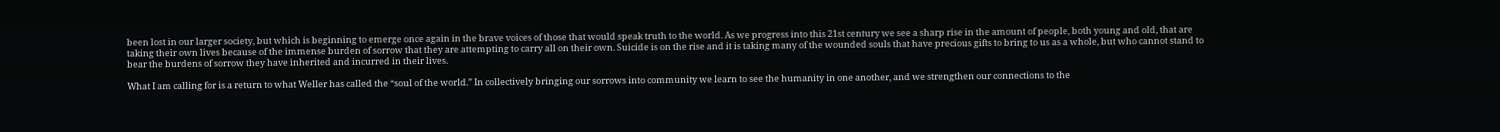been lost in our larger society, but which is beginning to emerge once again in the brave voices of those that would speak truth to the world. As we progress into this 21st century we see a sharp rise in the amount of people, both young and old, that are taking their own lives because of the immense burden of sorrow that they are attempting to carry all on their own. Suicide is on the rise and it is taking many of the wounded souls that have precious gifts to bring to us as a whole, but who cannot stand to bear the burdens of sorrow they have inherited and incurred in their lives.

What I am calling for is a return to what Weller has called the “soul of the world.” In collectively bringing our sorrows into community we learn to see the humanity in one another, and we strengthen our connections to the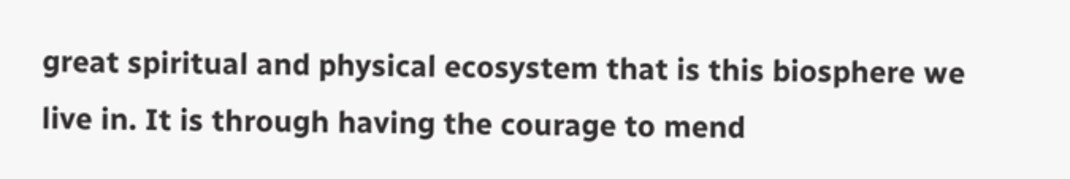great spiritual and physical ecosystem that is this biosphere we live in. It is through having the courage to mend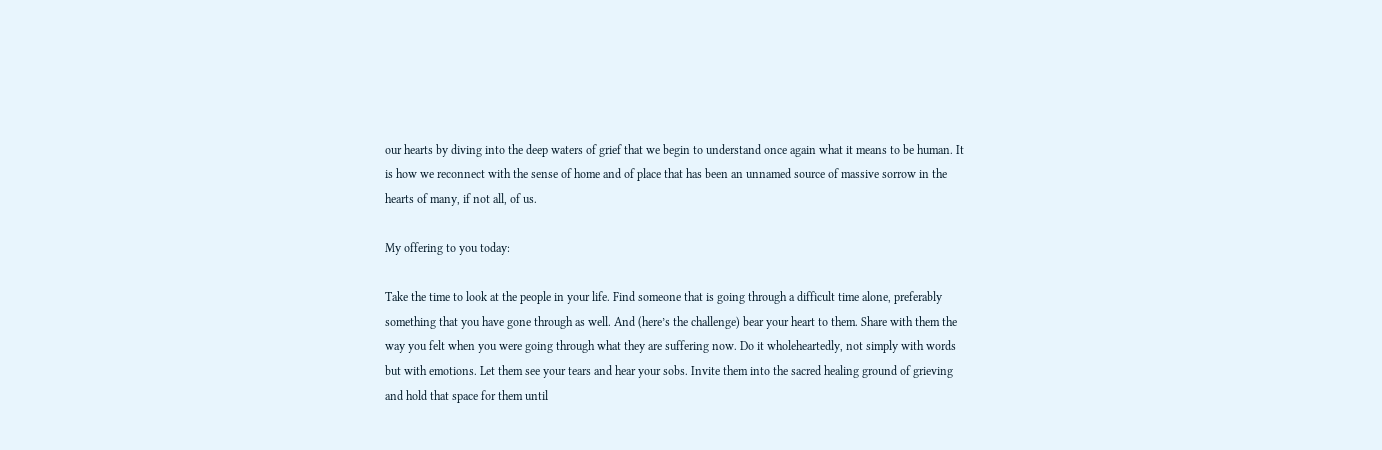our hearts by diving into the deep waters of grief that we begin to understand once again what it means to be human. It is how we reconnect with the sense of home and of place that has been an unnamed source of massive sorrow in the hearts of many, if not all, of us.

My offering to you today:

Take the time to look at the people in your life. Find someone that is going through a difficult time alone, preferably something that you have gone through as well. And (here’s the challenge) bear your heart to them. Share with them the way you felt when you were going through what they are suffering now. Do it wholeheartedly, not simply with words but with emotions. Let them see your tears and hear your sobs. Invite them into the sacred healing ground of grieving and hold that space for them until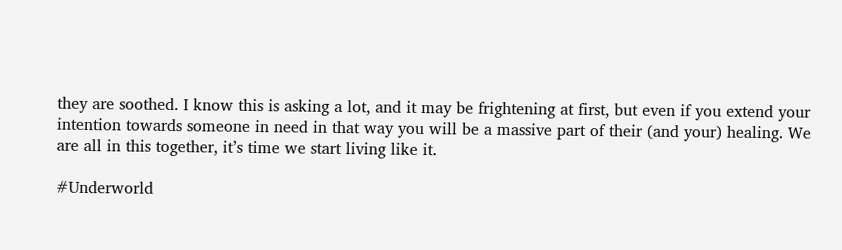they are soothed. I know this is asking a lot, and it may be frightening at first, but even if you extend your intention towards someone in need in that way you will be a massive part of their (and your) healing. We are all in this together, it’s time we start living like it.

#Underworld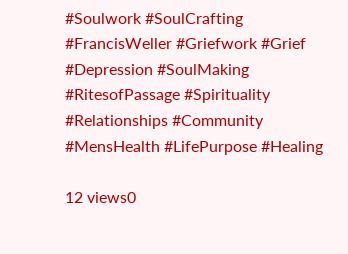#Soulwork #SoulCrafting #FrancisWeller #Griefwork #Grief #Depression #SoulMaking #RitesofPassage #Spirituality #Relationships #Community #MensHealth #LifePurpose #Healing

12 views0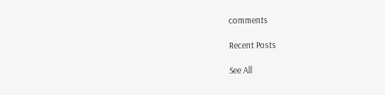comments

Recent Posts

See All